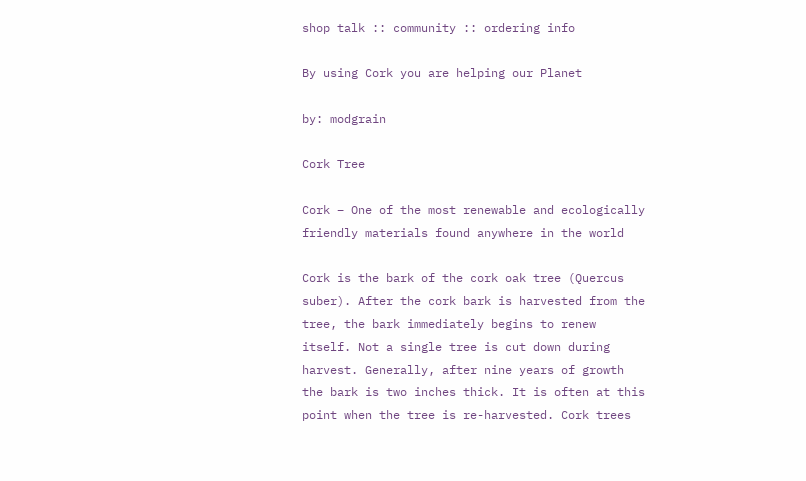shop talk :: community :: ordering info

By using Cork you are helping our Planet

by: modgrain

Cork Tree

Cork – One of the most renewable and ecologically friendly materials found anywhere in the world

Cork is the bark of the cork oak tree (Quercus suber). After the cork bark is harvested from the tree, the bark immediately begins to renew itself. Not a single tree is cut down during harvest. Generally, after nine years of growth the bark is two inches thick. It is often at this point when the tree is re-harvested. Cork trees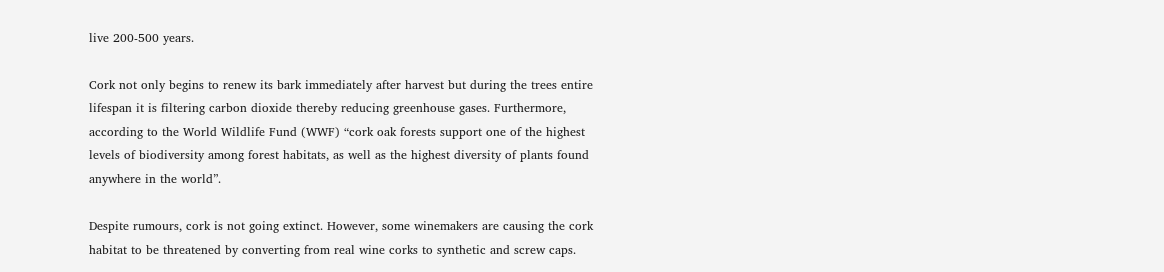live 200-500 years.

Cork not only begins to renew its bark immediately after harvest but during the trees entire lifespan it is filtering carbon dioxide thereby reducing greenhouse gases. Furthermore, according to the World Wildlife Fund (WWF) “cork oak forests support one of the highest levels of biodiversity among forest habitats, as well as the highest diversity of plants found anywhere in the world”.

Despite rumours, cork is not going extinct. However, some winemakers are causing the cork habitat to be threatened by converting from real wine corks to synthetic and screw caps.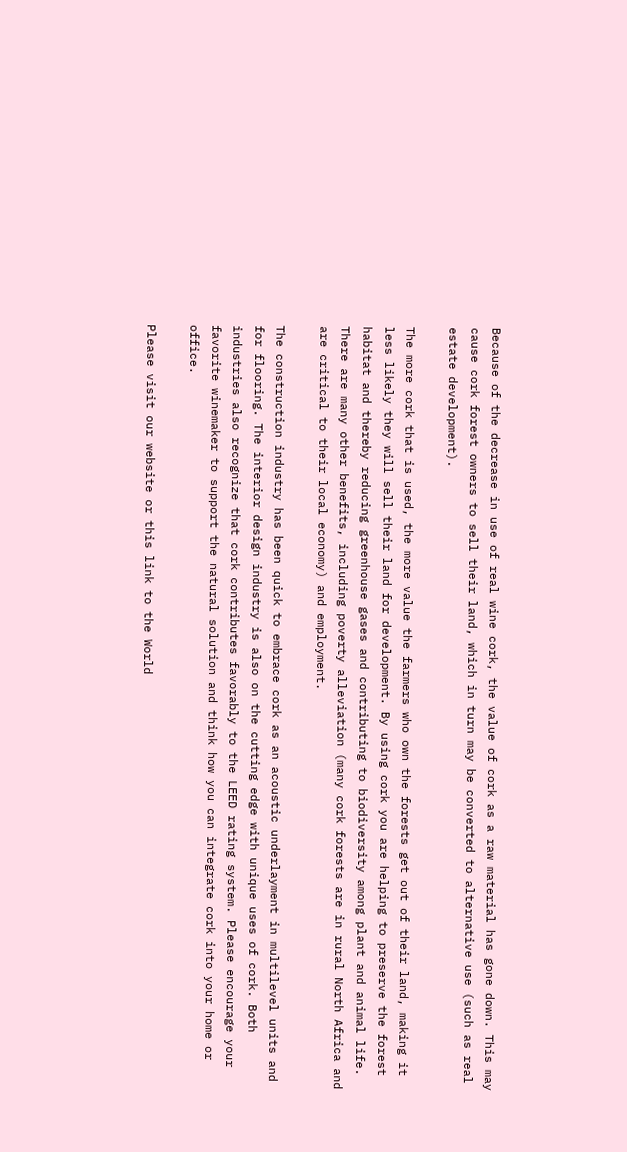Because of the decrease in use of real wine cork, the value of cork as a raw material has gone down. This may cause cork forest owners to sell their land, which in turn may be converted to alternative use (such as real estate development).

The more cork that is used, the more value the farmers who own the forests get out of their land, making it less likely they will sell their land for development. By using cork you are helping to preserve the forest habitat and thereby reducing greenhouse gases and contributing to biodiversity among plant and animal life. There are many other benefits, including poverty alleviation (many cork forests are in rural North Africa and are critical to their local economy) and employment.

The construction industry has been quick to embrace cork as an acoustic underlayment in multilevel units and for flooring. The interior design industry is also on the cutting edge with unique uses of cork. Both industries also recognize that cork contributes favorably to the LEED rating system. Please encourage your favorite winemaker to support the natural solution and think how you can integrate cork into your home or office.

Please visit our website or this link to the World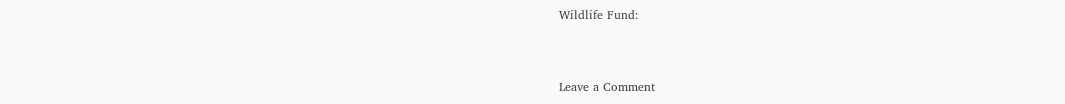Wildlife Fund:


Leave a Comment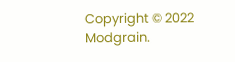Copyright © 2022 Modgrain.